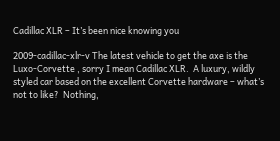Cadillac XLR – It’s been nice knowing you

2009-cadillac-xlr-v The latest vehicle to get the axe is the Luxo-Corvette , sorry I mean Cadillac XLR.  A luxury, wildly styled car based on the excellent Corvette hardware – what’s not to like?  Nothing,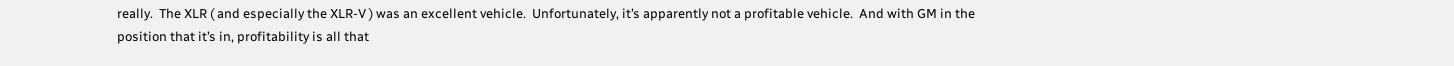really.  The XLR ( and especially the XLR-V ) was an excellent vehicle.  Unfortunately, it’s apparently not a profitable vehicle.  And with GM in the position that it’s in, profitability is all that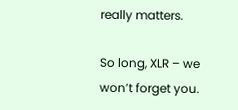really matters.

So long, XLR – we won’t forget you.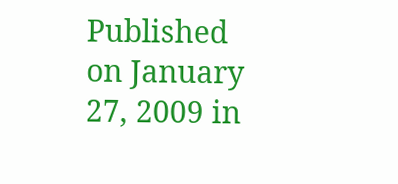Published on January 27, 2009 in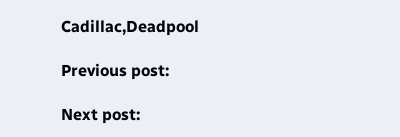Cadillac,Deadpool

Previous post:

Next post: